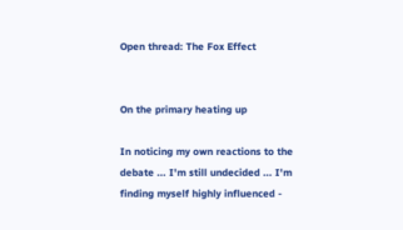Open thread: The Fox Effect


On the primary heating up

In noticing my own reactions to the debate ... I'm still undecided ... I'm finding myself highly influenced -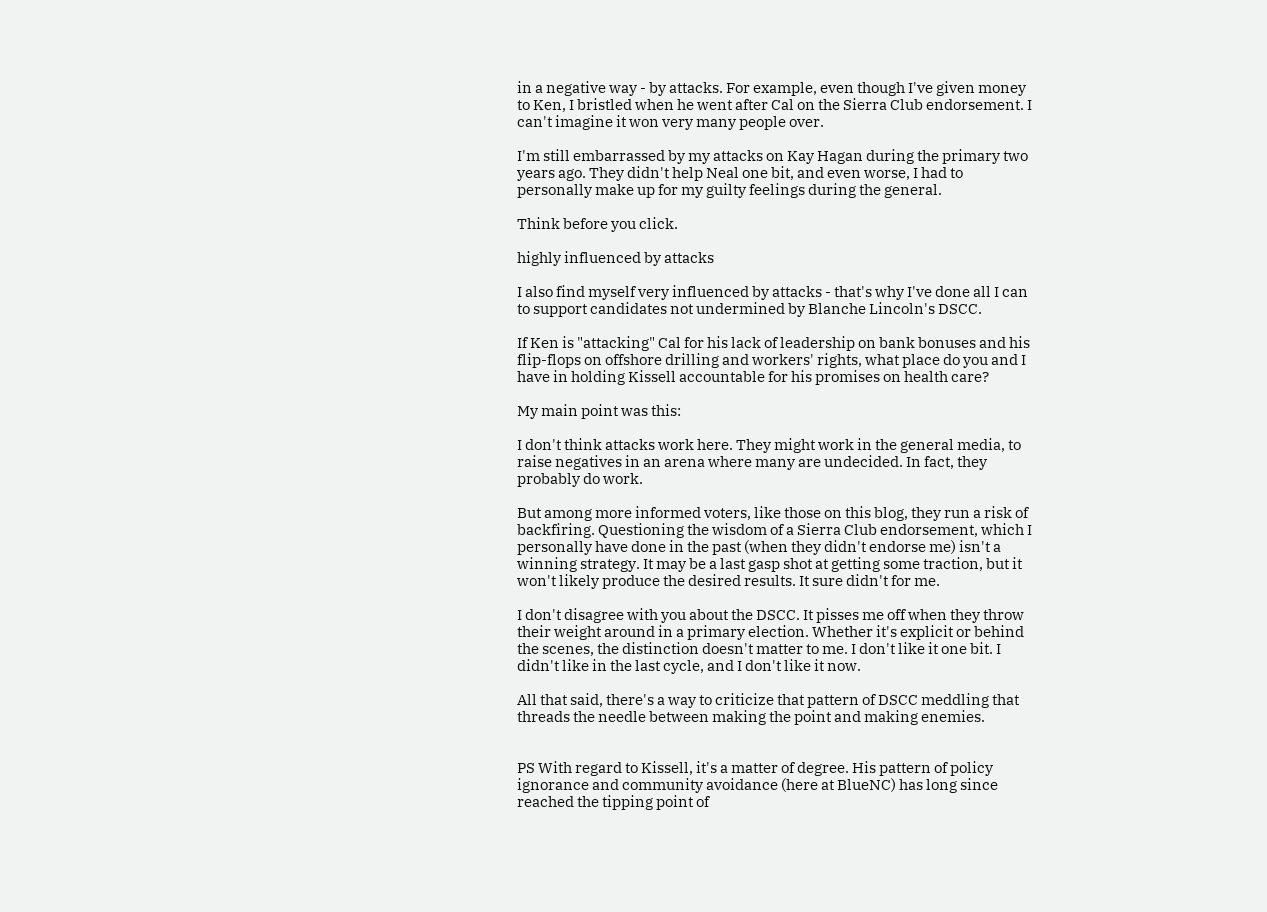in a negative way - by attacks. For example, even though I've given money to Ken, I bristled when he went after Cal on the Sierra Club endorsement. I can't imagine it won very many people over.

I'm still embarrassed by my attacks on Kay Hagan during the primary two years ago. They didn't help Neal one bit, and even worse, I had to personally make up for my guilty feelings during the general.

Think before you click.

highly influenced by attacks

I also find myself very influenced by attacks - that's why I've done all I can to support candidates not undermined by Blanche Lincoln's DSCC.

If Ken is "attacking" Cal for his lack of leadership on bank bonuses and his flip-flops on offshore drilling and workers' rights, what place do you and I have in holding Kissell accountable for his promises on health care?

My main point was this:

I don't think attacks work here. They might work in the general media, to raise negatives in an arena where many are undecided. In fact, they probably do work.

But among more informed voters, like those on this blog, they run a risk of backfiring. Questioning the wisdom of a Sierra Club endorsement, which I personally have done in the past (when they didn't endorse me) isn't a winning strategy. It may be a last gasp shot at getting some traction, but it won't likely produce the desired results. It sure didn't for me.

I don't disagree with you about the DSCC. It pisses me off when they throw their weight around in a primary election. Whether it's explicit or behind the scenes, the distinction doesn't matter to me. I don't like it one bit. I didn't like in the last cycle, and I don't like it now.

All that said, there's a way to criticize that pattern of DSCC meddling that threads the needle between making the point and making enemies.


PS With regard to Kissell, it's a matter of degree. His pattern of policy ignorance and community avoidance (here at BlueNC) has long since reached the tipping point of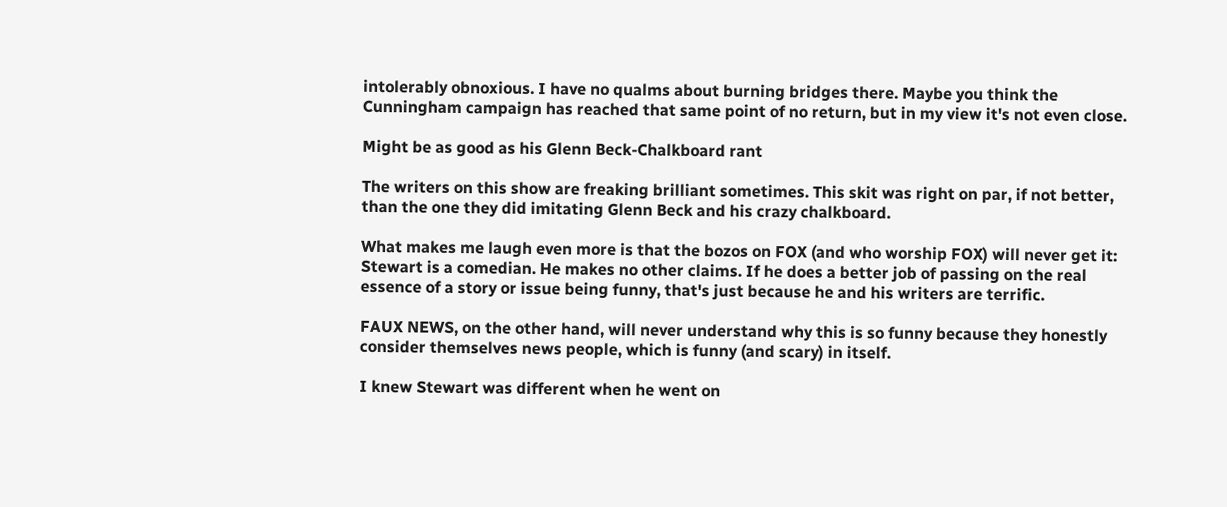intolerably obnoxious. I have no qualms about burning bridges there. Maybe you think the Cunningham campaign has reached that same point of no return, but in my view it's not even close.

Might be as good as his Glenn Beck-Chalkboard rant

The writers on this show are freaking brilliant sometimes. This skit was right on par, if not better, than the one they did imitating Glenn Beck and his crazy chalkboard.

What makes me laugh even more is that the bozos on FOX (and who worship FOX) will never get it: Stewart is a comedian. He makes no other claims. If he does a better job of passing on the real essence of a story or issue being funny, that's just because he and his writers are terrific.

FAUX NEWS, on the other hand, will never understand why this is so funny because they honestly consider themselves news people, which is funny (and scary) in itself.

I knew Stewart was different when he went on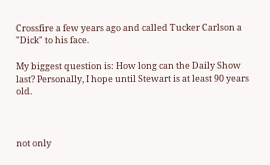Crossfire a few years ago and called Tucker Carlson a "Dick" to his face.

My biggest question is: How long can the Daily Show last? Personally, I hope until Stewart is at least 90 years old.



not only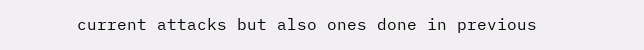current attacks but also ones done in previous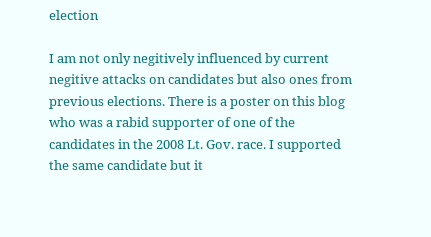election

I am not only negitively influenced by current negitive attacks on candidates but also ones from previous elections. There is a poster on this blog who was a rabid supporter of one of the candidates in the 2008 Lt. Gov. race. I supported the same candidate but it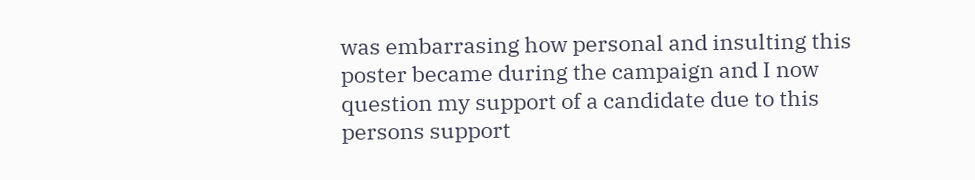was embarrasing how personal and insulting this poster became during the campaign and I now question my support of a candidate due to this persons support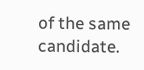of the same candidate.